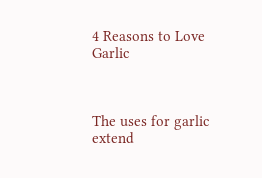4 Reasons to Love Garlic



The uses for garlic extend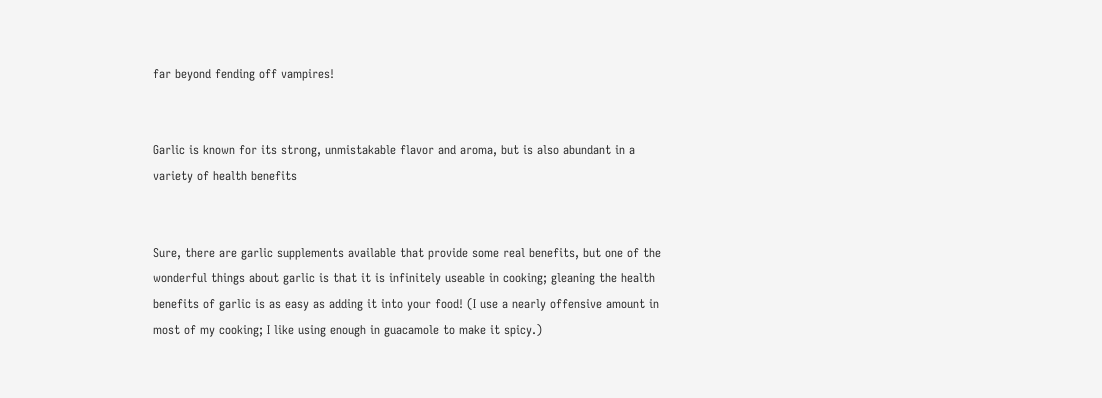far beyond fending off vampires!


Garlic is known for its strong, unmistakable flavor and aroma, but is also abundant in a variety of health benefits


Sure, there are garlic supplements available that provide some real benefits, but one of the wonderful things about garlic is that it is infinitely useable in cooking; gleaning the health benefits of garlic is as easy as adding it into your food! (I use a nearly offensive amount in most of my cooking; I like using enough in guacamole to make it spicy.)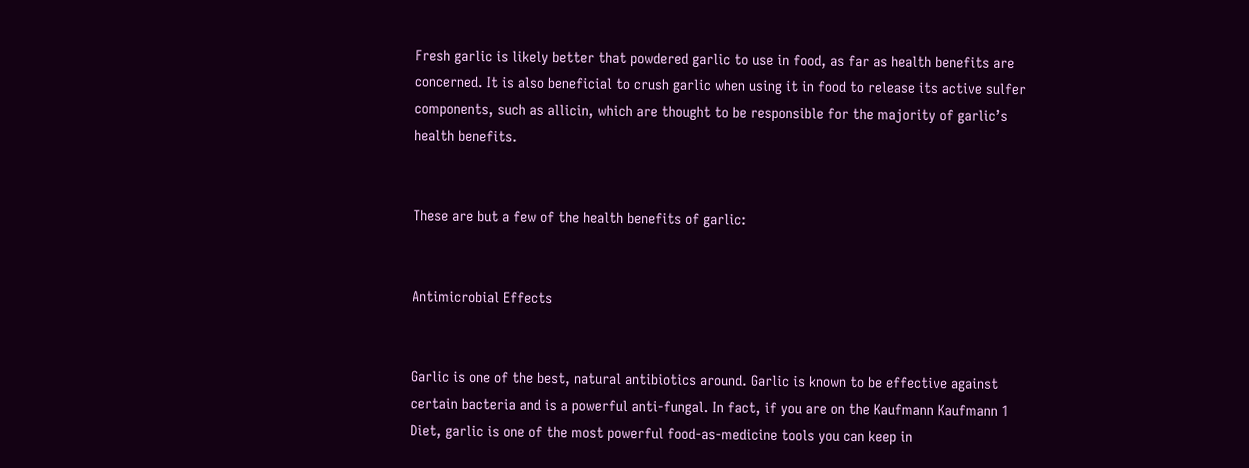Fresh garlic is likely better that powdered garlic to use in food, as far as health benefits are concerned. It is also beneficial to crush garlic when using it in food to release its active sulfer components, such as allicin, which are thought to be responsible for the majority of garlic’s health benefits.


These are but a few of the health benefits of garlic:


Antimicrobial Effects


Garlic is one of the best, natural antibiotics around. Garlic is known to be effective against certain bacteria and is a powerful anti-fungal. In fact, if you are on the Kaufmann Kaufmann 1 Diet, garlic is one of the most powerful food-as-medicine tools you can keep in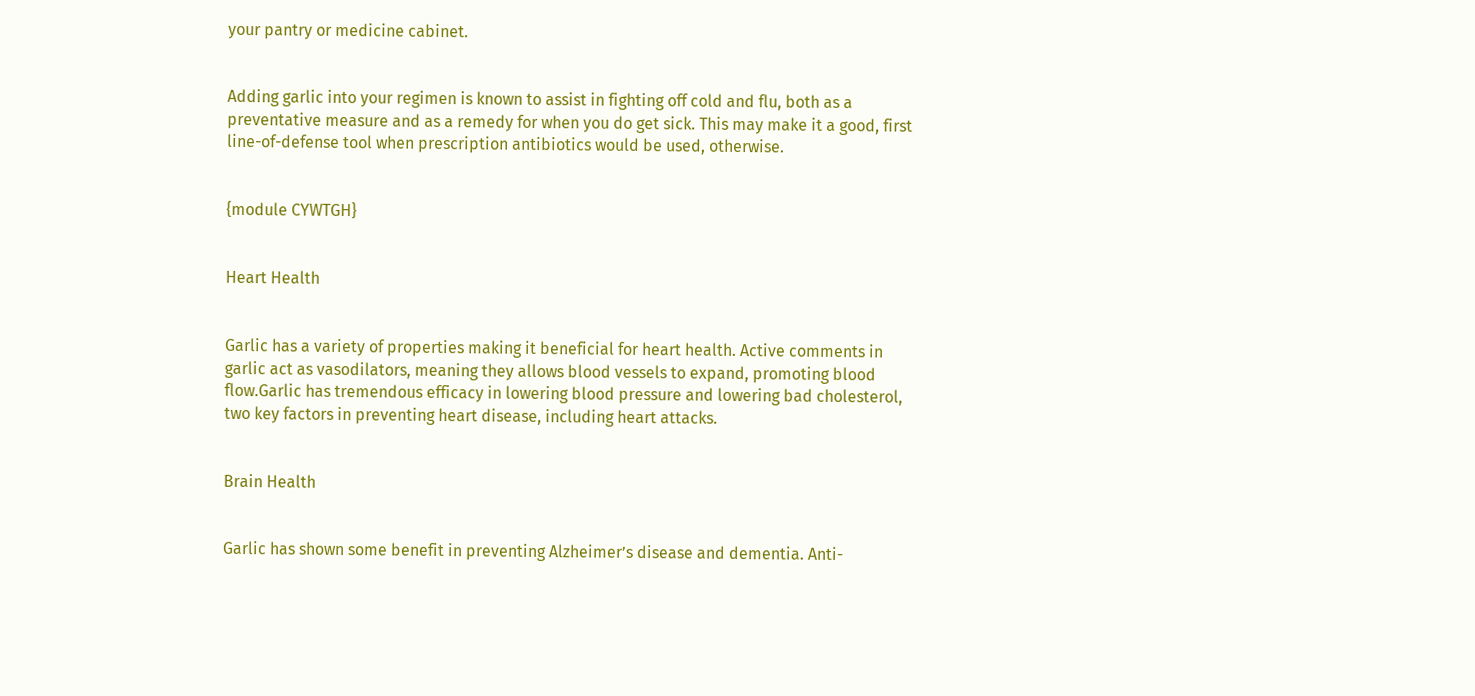your pantry or medicine cabinet.


Adding garlic into your regimen is known to assist in fighting off cold and flu, both as a preventative measure and as a remedy for when you do get sick. This may make it a good, first line-of-defense tool when prescription antibiotics would be used, otherwise.


{module CYWTGH}


Heart Health


Garlic has a variety of properties making it beneficial for heart health. Active comments in garlic act as vasodilators, meaning they allows blood vessels to expand, promoting blood flow.Garlic has tremendous efficacy in lowering blood pressure and lowering bad cholesterol, two key factors in preventing heart disease, including heart attacks.


Brain Health


Garlic has shown some benefit in preventing Alzheimer’s disease and dementia. Anti-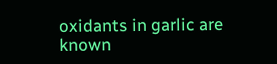oxidants in garlic are known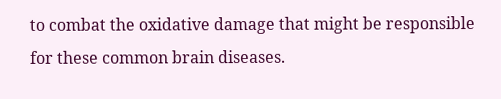to combat the oxidative damage that might be responsible for these common brain diseases.